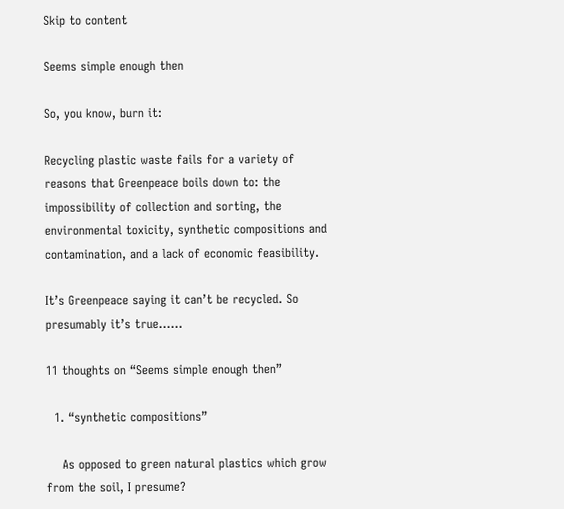Skip to content

Seems simple enough then

So, you know, burn it:

Recycling plastic waste fails for a variety of reasons that Greenpeace boils down to: the impossibility of collection and sorting, the environmental toxicity, synthetic compositions and contamination, and a lack of economic feasibility.

It’s Greenpeace saying it can’t be recycled. So presumably it’s true……

11 thoughts on “Seems simple enough then”

  1. “synthetic compositions”

    As opposed to green natural plastics which grow from the soil, I presume?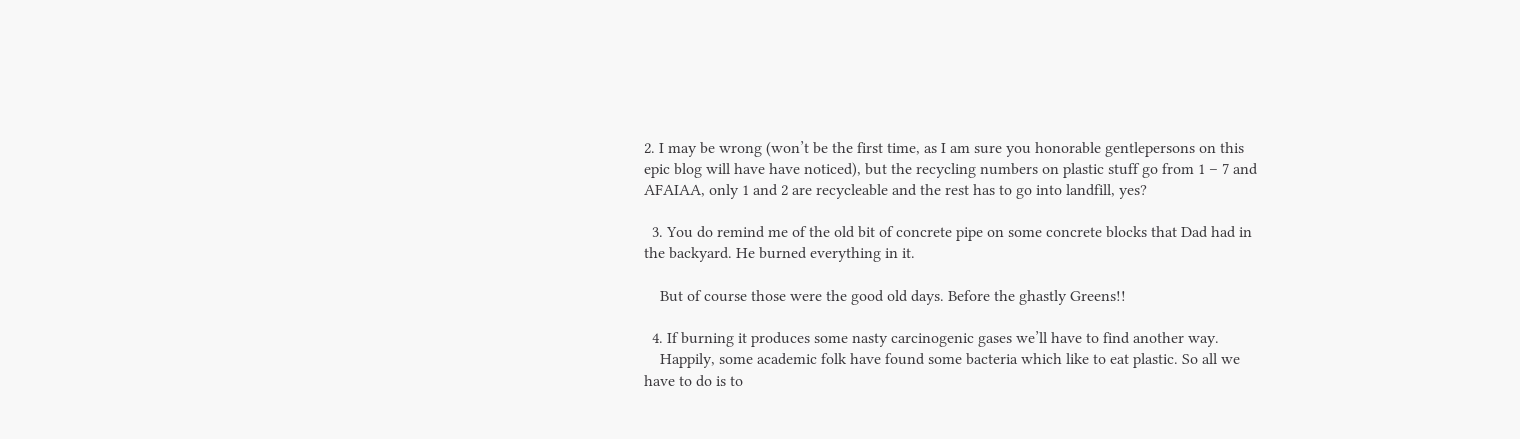2. I may be wrong (won’t be the first time, as I am sure you honorable gentlepersons on this epic blog will have have noticed), but the recycling numbers on plastic stuff go from 1 – 7 and AFAIAA, only 1 and 2 are recycleable and the rest has to go into landfill, yes?

  3. You do remind me of the old bit of concrete pipe on some concrete blocks that Dad had in the backyard. He burned everything in it.

    But of course those were the good old days. Before the ghastly Greens!!

  4. If burning it produces some nasty carcinogenic gases we’ll have to find another way.
    Happily, some academic folk have found some bacteria which like to eat plastic. So all we have to do is to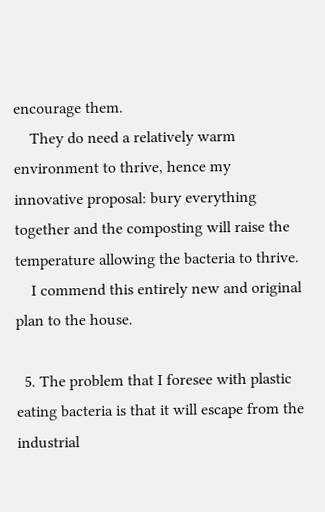encourage them.
    They do need a relatively warm environment to thrive, hence my innovative proposal: bury everything together and the composting will raise the temperature allowing the bacteria to thrive.
    I commend this entirely new and original plan to the house.

  5. The problem that I foresee with plastic eating bacteria is that it will escape from the industrial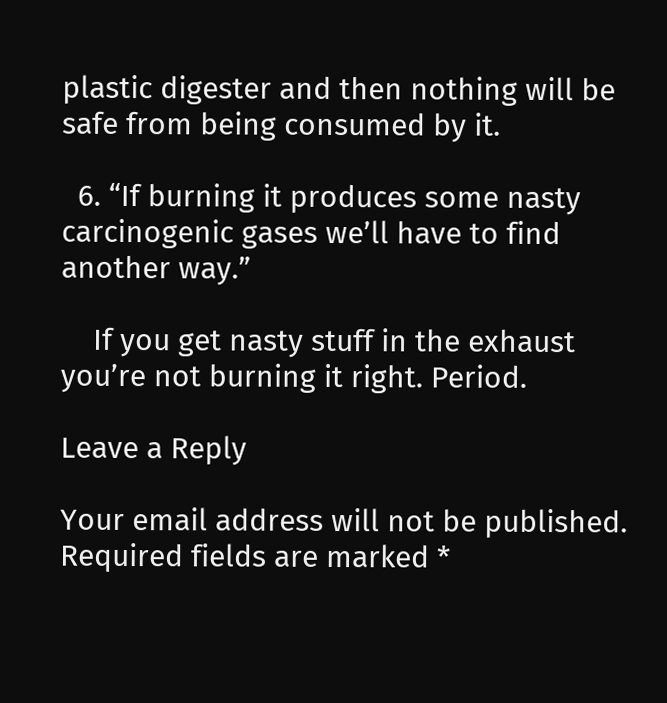plastic digester and then nothing will be safe from being consumed by it.

  6. “If burning it produces some nasty carcinogenic gases we’ll have to find another way.”

    If you get nasty stuff in the exhaust you’re not burning it right. Period.

Leave a Reply

Your email address will not be published. Required fields are marked *